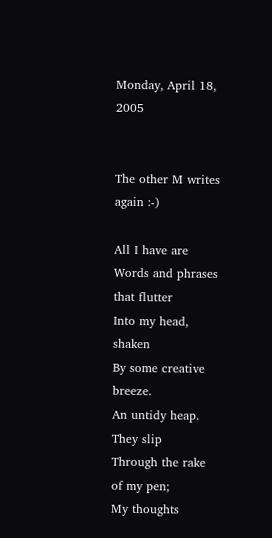Monday, April 18, 2005


The other M writes again :-)

All I have are
Words and phrases that flutter
Into my head, shaken
By some creative breeze.
An untidy heap.
They slip
Through the rake of my pen;
My thoughts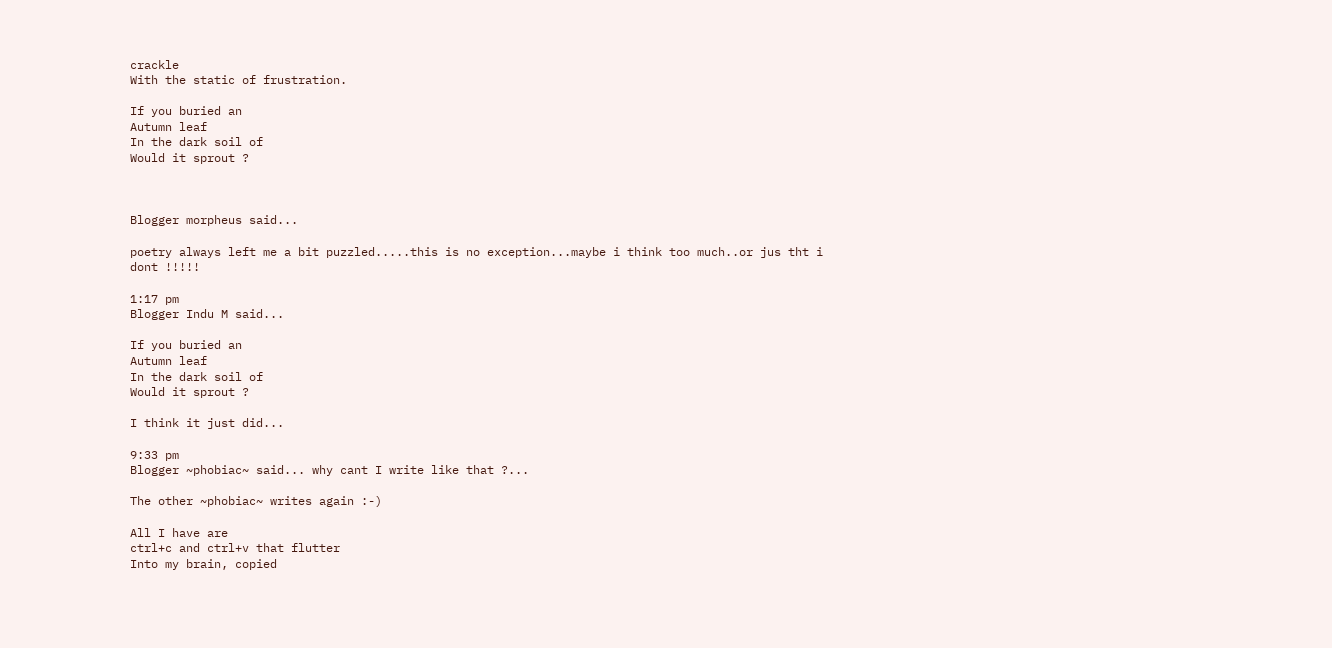crackle
With the static of frustration.

If you buried an
Autumn leaf
In the dark soil of
Would it sprout ?



Blogger morpheus said...

poetry always left me a bit puzzled.....this is no exception...maybe i think too much..or jus tht i dont !!!!!

1:17 pm
Blogger Indu M said...

If you buried an
Autumn leaf
In the dark soil of
Would it sprout ?

I think it just did...

9:33 pm
Blogger ~phobiac~ said... why cant I write like that ?...

The other ~phobiac~ writes again :-)

All I have are
ctrl+c and ctrl+v that flutter
Into my brain, copied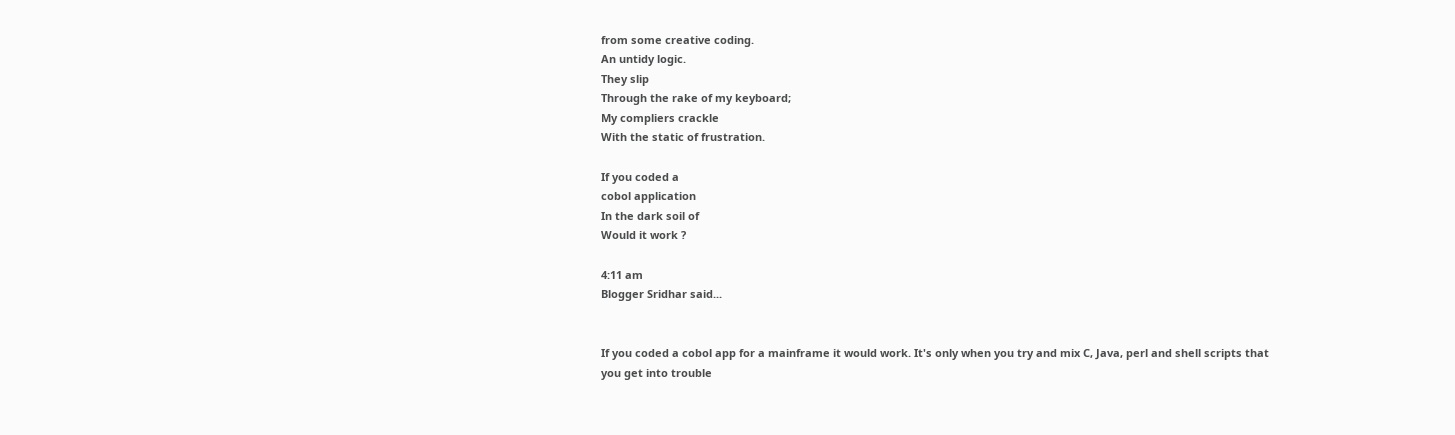from some creative coding.
An untidy logic.
They slip
Through the rake of my keyboard;
My compliers crackle
With the static of frustration.

If you coded a
cobol application
In the dark soil of
Would it work ?

4:11 am
Blogger Sridhar said...


If you coded a cobol app for a mainframe it would work. It's only when you try and mix C, Java, perl and shell scripts that you get into trouble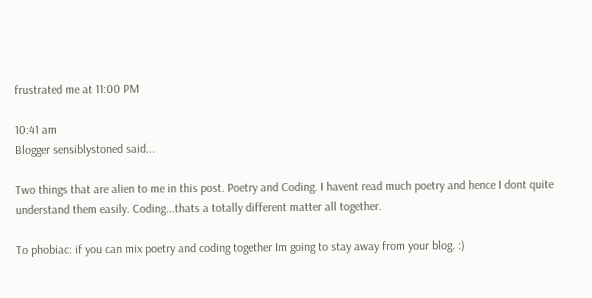frustrated me at 11:00 PM

10:41 am
Blogger sensiblystoned said...

Two things that are alien to me in this post. Poetry and Coding. I havent read much poetry and hence I dont quite understand them easily. Coding...thats a totally different matter all together.

To phobiac: if you can mix poetry and coding together Im going to stay away from your blog. :)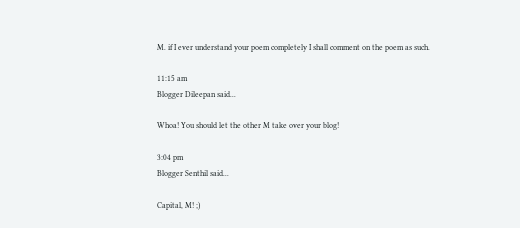M. if I ever understand your poem completely I shall comment on the poem as such.

11:15 am
Blogger Dileepan said...

Whoa! You should let the other M take over your blog!

3:04 pm
Blogger Senthil said...

Capital, M! ;)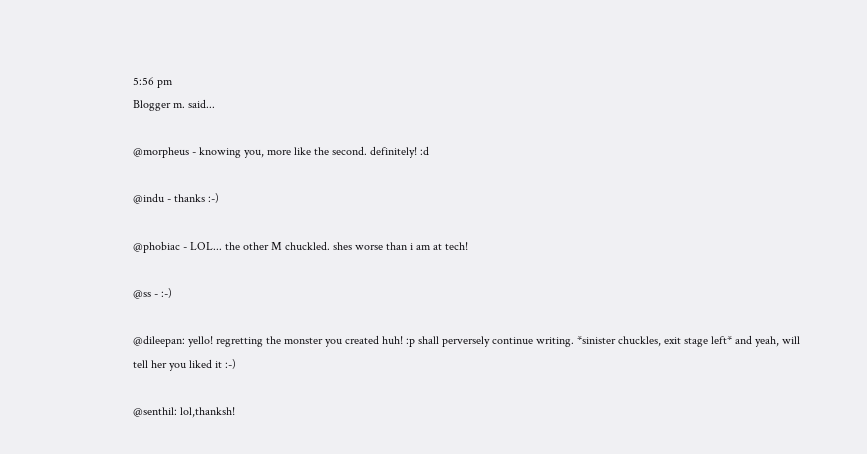5:56 pm
Blogger m. said...

@morpheus - knowing you, more like the second. definitely! :d

@indu - thanks :-)

@phobiac - LOL... the other M chuckled. shes worse than i am at tech!

@ss - :-)

@dileepan: yello! regretting the monster you created huh! :p shall perversely continue writing. *sinister chuckles, exit stage left* and yeah, will tell her you liked it :-)

@senthil: lol,thanksh!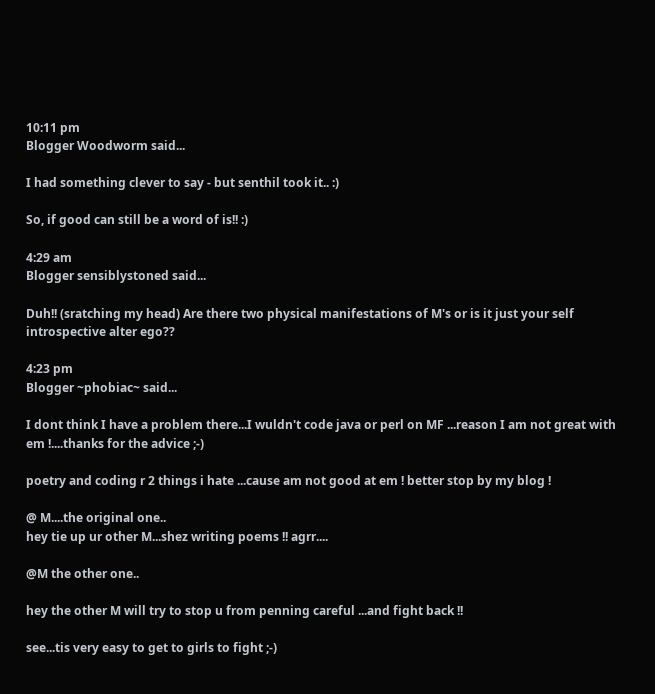10:11 pm
Blogger Woodworm said...

I had something clever to say - but senthil took it.. :)

So, if good can still be a word of is!! :)

4:29 am
Blogger sensiblystoned said...

Duh!! (sratching my head) Are there two physical manifestations of M's or is it just your self introspective alter ego??

4:23 pm
Blogger ~phobiac~ said...

I dont think I have a problem there...I wuldn't code java or perl on MF ...reason I am not great with em !....thanks for the advice ;-)

poetry and coding r 2 things i hate ...cause am not good at em ! better stop by my blog !

@ M....the original one..
hey tie up ur other M...shez writing poems !! agrr....

@M the other one..

hey the other M will try to stop u from penning careful ...and fight back !!

see...tis very easy to get to girls to fight ;-)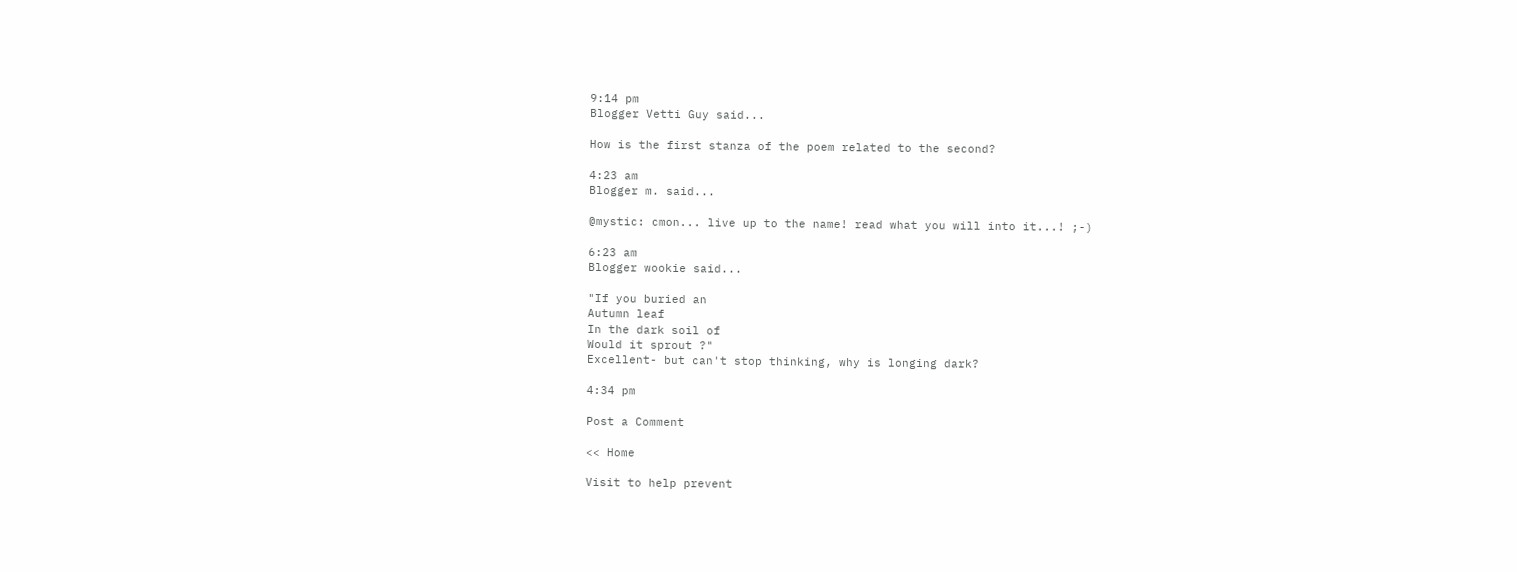9:14 pm
Blogger Vetti Guy said...

How is the first stanza of the poem related to the second?

4:23 am
Blogger m. said...

@mystic: cmon... live up to the name! read what you will into it...! ;-)

6:23 am
Blogger wookie said...

"If you buried an
Autumn leaf
In the dark soil of
Would it sprout ?"
Excellent- but can't stop thinking, why is longing dark?

4:34 pm

Post a Comment

<< Home

Visit to help prevent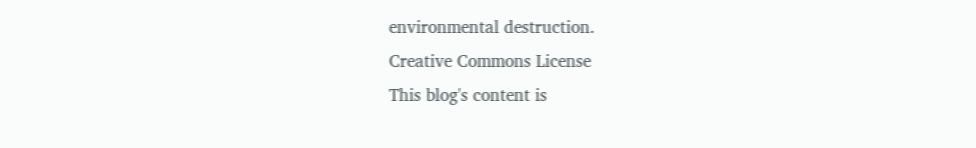environmental destruction.
Creative Commons License
This blog's content is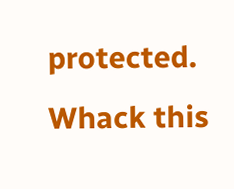protected. Whack this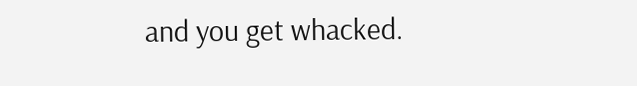and you get whacked.